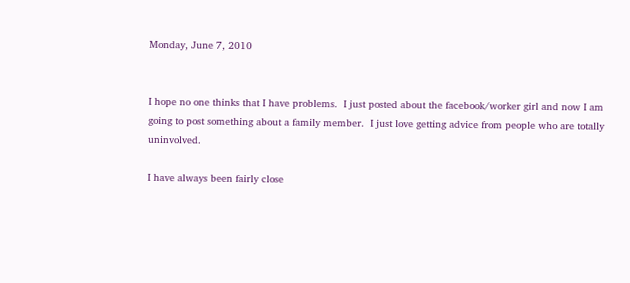Monday, June 7, 2010


I hope no one thinks that I have problems.  I just posted about the facebook/worker girl and now I am going to post something about a family member.  I just love getting advice from people who are totally uninvolved.

I have always been fairly close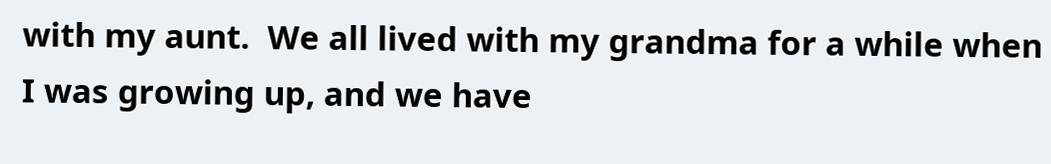with my aunt.  We all lived with my grandma for a while when I was growing up, and we have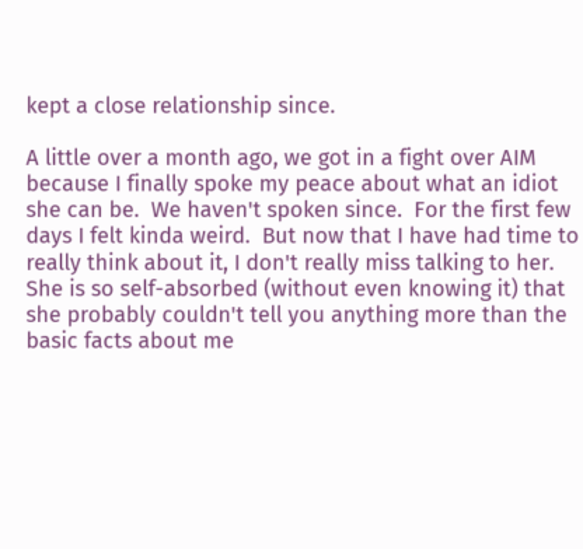kept a close relationship since.

A little over a month ago, we got in a fight over AIM because I finally spoke my peace about what an idiot she can be.  We haven't spoken since.  For the first few days I felt kinda weird.  But now that I have had time to really think about it, I don't really miss talking to her.  She is so self-absorbed (without even knowing it) that she probably couldn't tell you anything more than the basic facts about me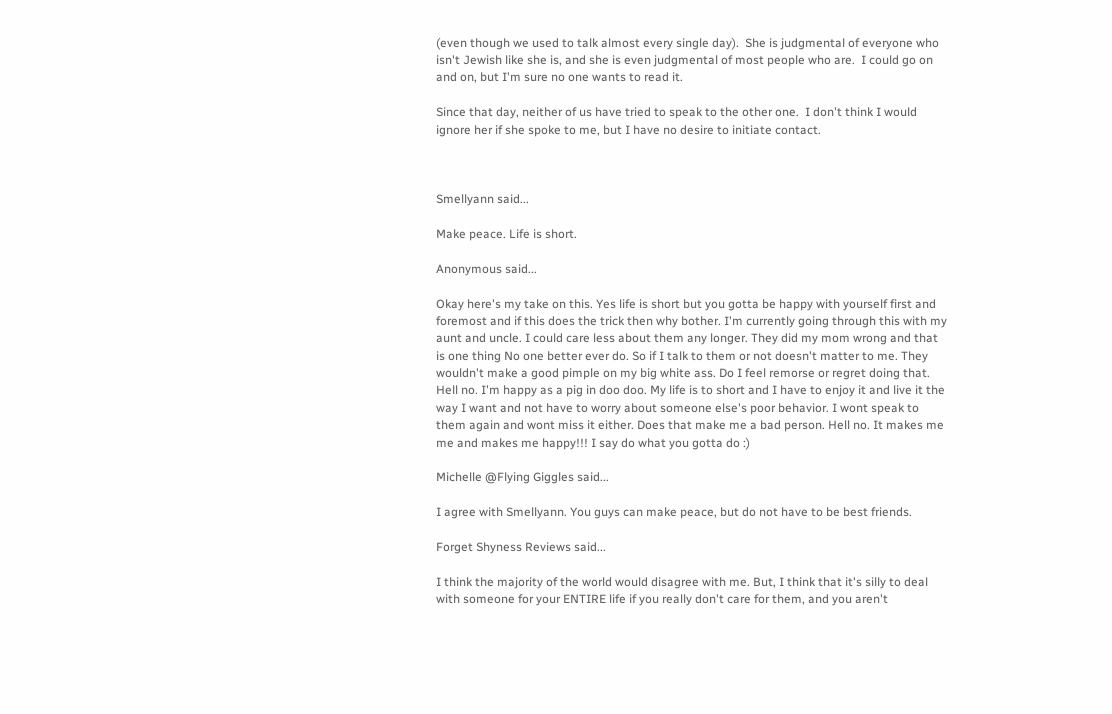(even though we used to talk almost every single day).  She is judgmental of everyone who isn't Jewish like she is, and she is even judgmental of most people who are.  I could go on and on, but I'm sure no one wants to read it.

Since that day, neither of us have tried to speak to the other one.  I don't think I would ignore her if she spoke to me, but I have no desire to initiate contact.



Smellyann said...

Make peace. Life is short.

Anonymous said...

Okay here's my take on this. Yes life is short but you gotta be happy with yourself first and foremost and if this does the trick then why bother. I'm currently going through this with my aunt and uncle. I could care less about them any longer. They did my mom wrong and that is one thing No one better ever do. So if I talk to them or not doesn't matter to me. They wouldn't make a good pimple on my big white ass. Do I feel remorse or regret doing that. Hell no. I'm happy as a pig in doo doo. My life is to short and I have to enjoy it and live it the way I want and not have to worry about someone else's poor behavior. I wont speak to them again and wont miss it either. Does that make me a bad person. Hell no. It makes me me and makes me happy!!! I say do what you gotta do :)

Michelle @Flying Giggles said...

I agree with Smellyann. You guys can make peace, but do not have to be best friends.

Forget Shyness Reviews said...

I think the majority of the world would disagree with me. But, I think that it's silly to deal with someone for your ENTIRE life if you really don't care for them, and you aren't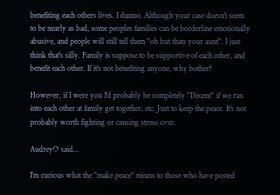benefiting each others lives. I dunno. Although your case doesn't seem to be nearly as bad, some peoples families can be borderline emotionally abusive, and people will still tell them "oh but thats your aunt". I just think that's silly. Family is suppose to be supportive of each other, and benefit each other. If it's not benefiting anyone, why bother?

However, if I were you I'd probably be completely "Decent" if we ran into each other at family get together, etc. Just to keep the peace. It's not probably worth fighting or causing stress over.

AudreyO said...

I'm curious what the "make peace" means to those who have posted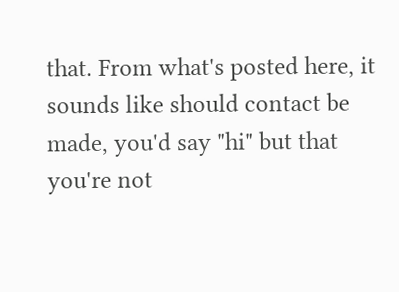that. From what's posted here, it sounds like should contact be made, you'd say "hi" but that you're not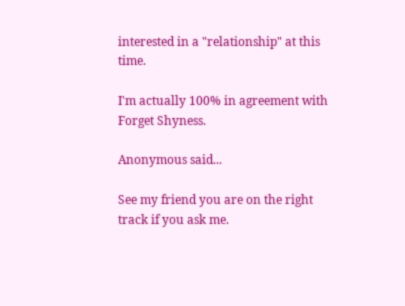interested in a "relationship" at this time.

I'm actually 100% in agreement with Forget Shyness.

Anonymous said...

See my friend you are on the right track if you ask me.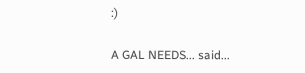:)

A GAL NEEDS... said...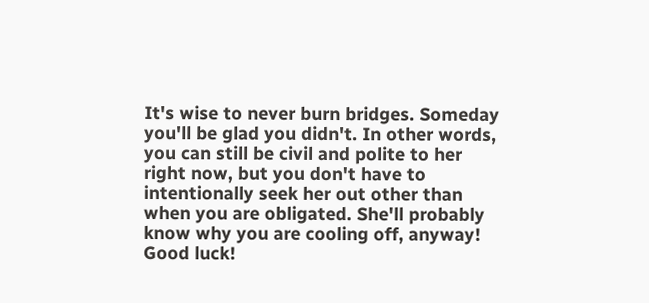It's wise to never burn bridges. Someday you'll be glad you didn't. In other words, you can still be civil and polite to her right now, but you don't have to intentionally seek her out other than when you are obligated. She'll probably know why you are cooling off, anyway! Good luck!